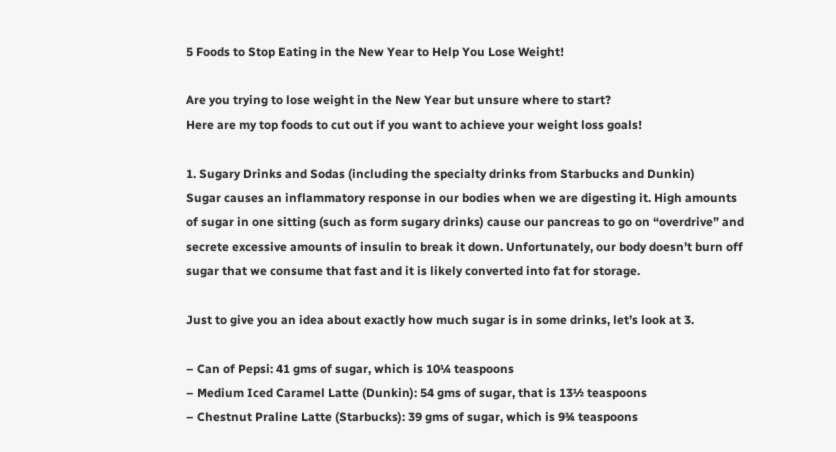5 Foods to Stop Eating in the New Year to Help You Lose Weight!

Are you trying to lose weight in the New Year but unsure where to start?
Here are my top foods to cut out if you want to achieve your weight loss goals!

1. Sugary Drinks and Sodas (including the specialty drinks from Starbucks and Dunkin)
Sugar causes an inflammatory response in our bodies when we are digesting it. High amounts of sugar in one sitting (such as form sugary drinks) cause our pancreas to go on “overdrive” and secrete excessive amounts of insulin to break it down. Unfortunately, our body doesn’t burn off sugar that we consume that fast and it is likely converted into fat for storage.

Just to give you an idea about exactly how much sugar is in some drinks, let’s look at 3.

– Can of Pepsi: 41 gms of sugar, which is 10¼ teaspoons
– Medium Iced Caramel Latte (Dunkin): 54 gms of sugar, that is 13½ teaspoons
– Chestnut Praline Latte (Starbucks): 39 gms of sugar, which is 9¾ teaspoons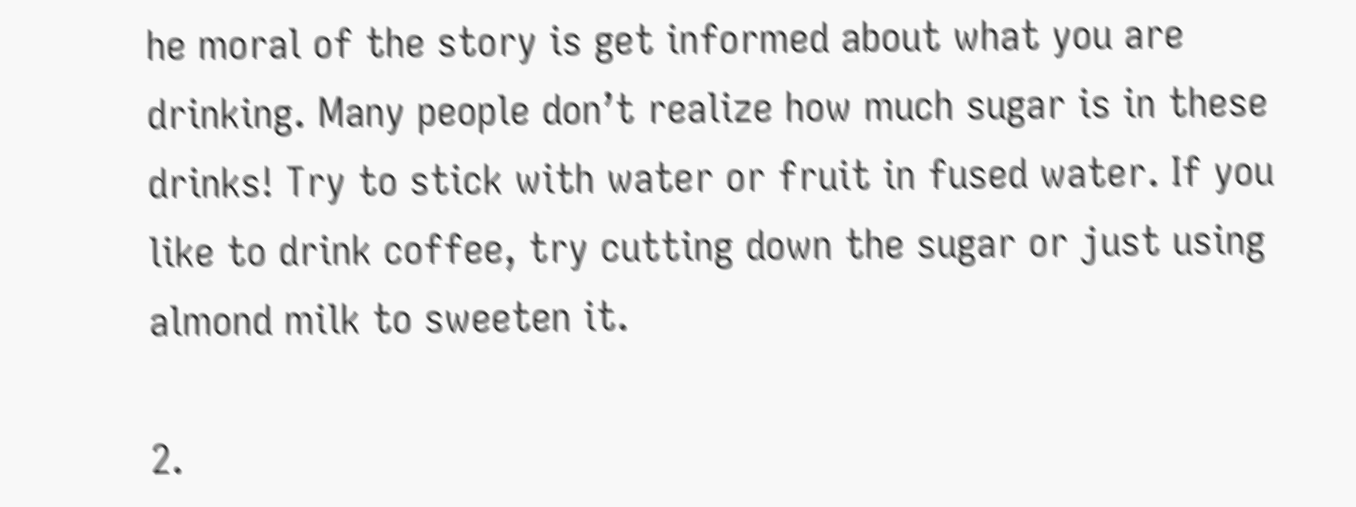he moral of the story is get informed about what you are drinking. Many people don’t realize how much sugar is in these drinks! Try to stick with water or fruit in fused water. If you like to drink coffee, try cutting down the sugar or just using almond milk to sweeten it.

2.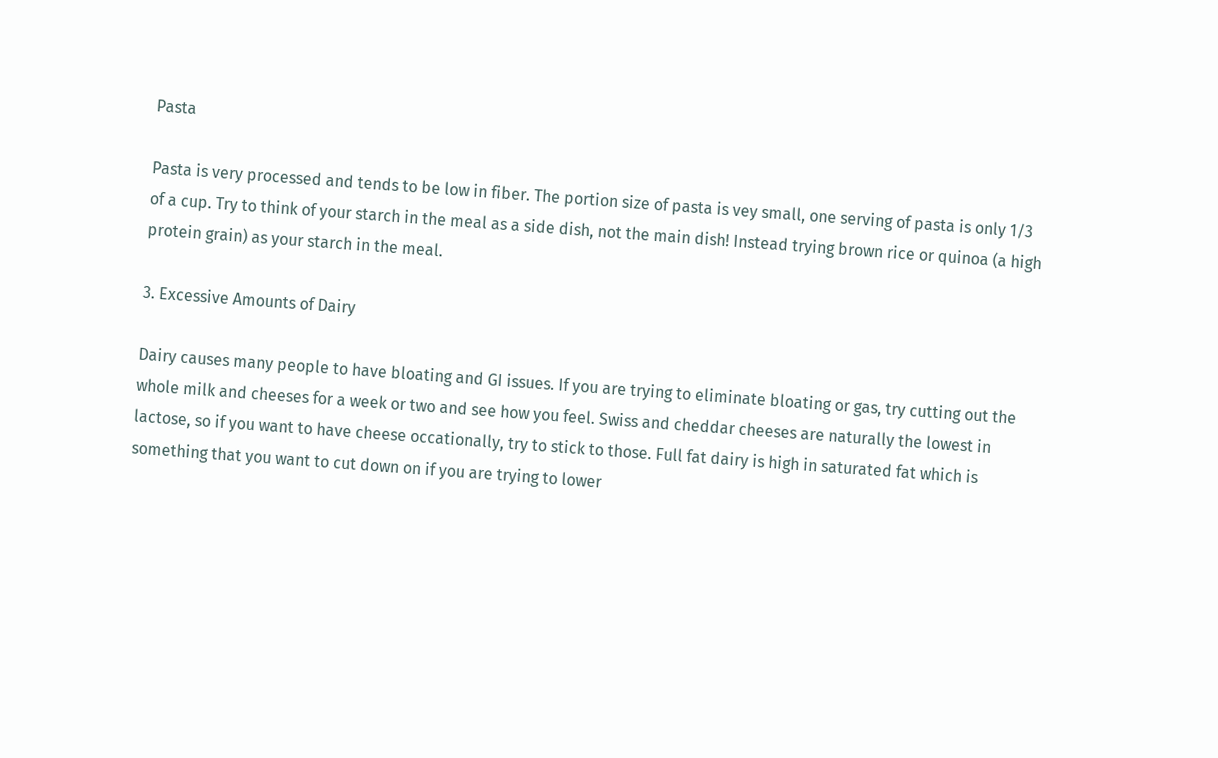Pasta

Pasta is very processed and tends to be low in fiber. The portion size of pasta is vey small, one serving of pasta is only 1/3 of a cup. Try to think of your starch in the meal as a side dish, not the main dish! Instead trying brown rice or quinoa (a high protein grain) as your starch in the meal.

3. Excessive Amounts of Dairy

Dairy causes many people to have bloating and GI issues. If you are trying to eliminate bloating or gas, try cutting out the whole milk and cheeses for a week or two and see how you feel. Swiss and cheddar cheeses are naturally the lowest in lactose, so if you want to have cheese occationally, try to stick to those. Full fat dairy is high in saturated fat which is something that you want to cut down on if you are trying to lower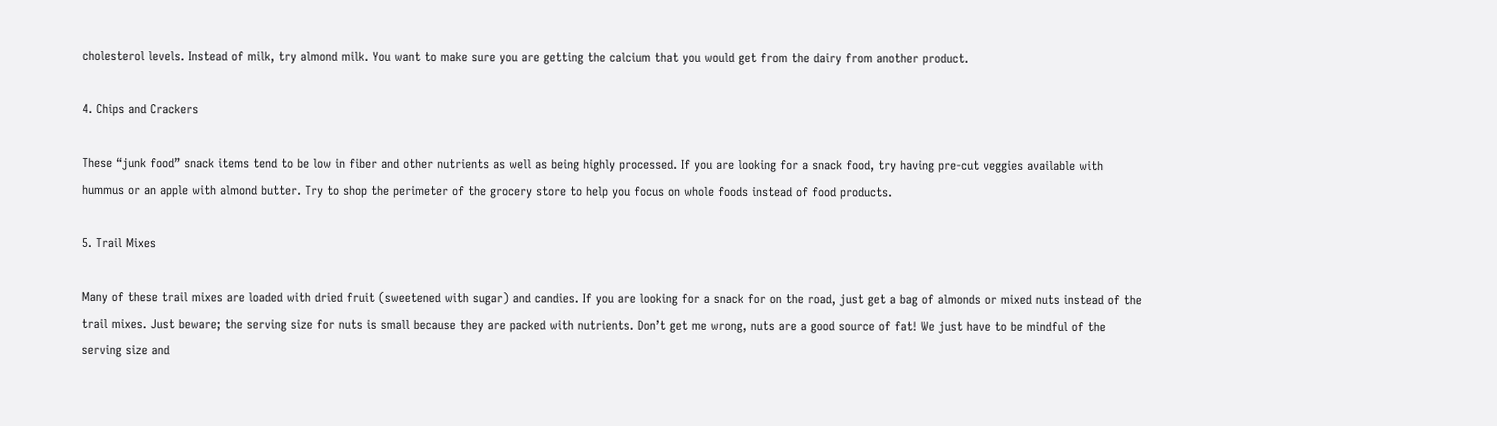cholesterol levels. Instead of milk, try almond milk. You want to make sure you are getting the calcium that you would get from the dairy from another product.

4. Chips and Crackers

These “junk food” snack items tend to be low in fiber and other nutrients as well as being highly processed. If you are looking for a snack food, try having pre-cut veggies available with hummus or an apple with almond butter. Try to shop the perimeter of the grocery store to help you focus on whole foods instead of food products.

5. Trail Mixes

Many of these trail mixes are loaded with dried fruit (sweetened with sugar) and candies. If you are looking for a snack for on the road, just get a bag of almonds or mixed nuts instead of the trail mixes. Just beware; the serving size for nuts is small because they are packed with nutrients. Don’t get me wrong, nuts are a good source of fat! We just have to be mindful of the serving size and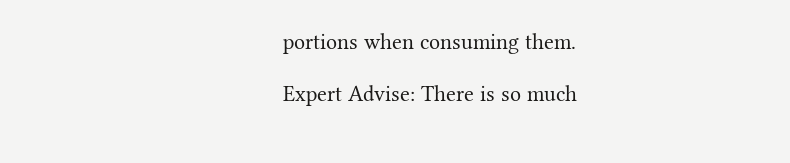portions when consuming them.

Expert Advise: There is so much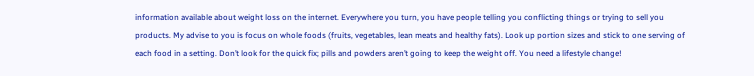information available about weight loss on the internet. Everywhere you turn, you have people telling you conflicting things or trying to sell you products. My advise to you is focus on whole foods (fruits, vegetables, lean meats and healthy fats). Look up portion sizes and stick to one serving of each food in a setting. Don’t look for the quick fix; pills and powders aren’t going to keep the weight off. You need a lifestyle change!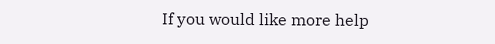If you would like more help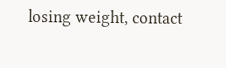losing weight, contact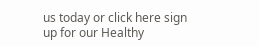us today or click here sign up for our Healthy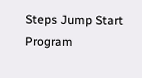Steps Jump Start Program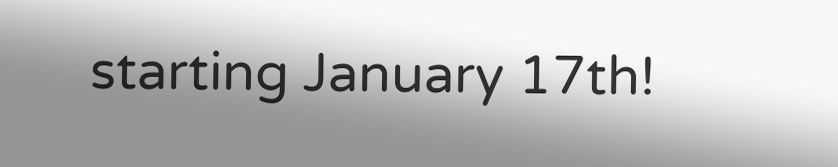starting January 17th!